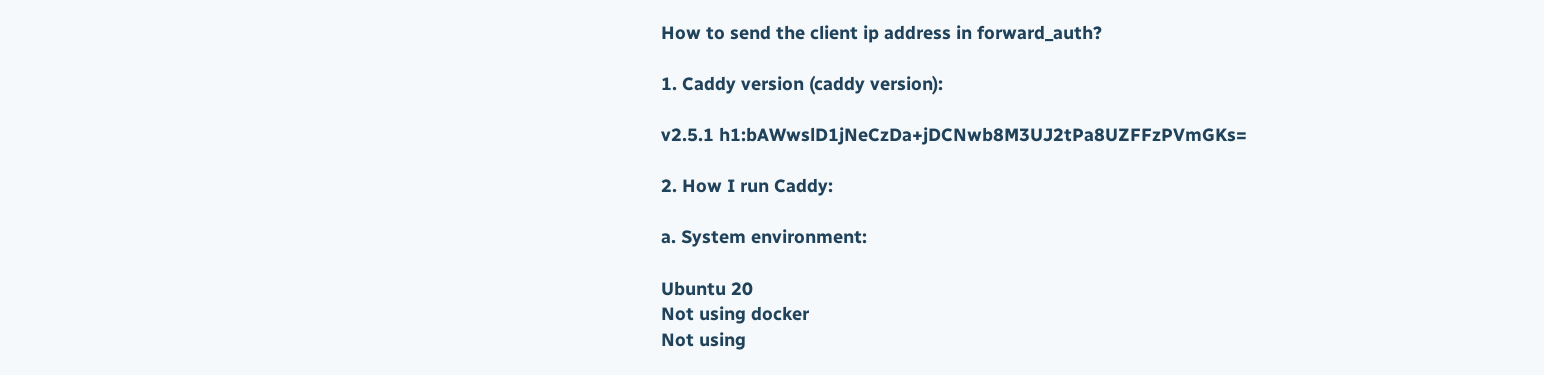How to send the client ip address in forward_auth?

1. Caddy version (caddy version):

v2.5.1 h1:bAWwslD1jNeCzDa+jDCNwb8M3UJ2tPa8UZFFzPVmGKs=

2. How I run Caddy:

a. System environment:

Ubuntu 20
Not using docker
Not using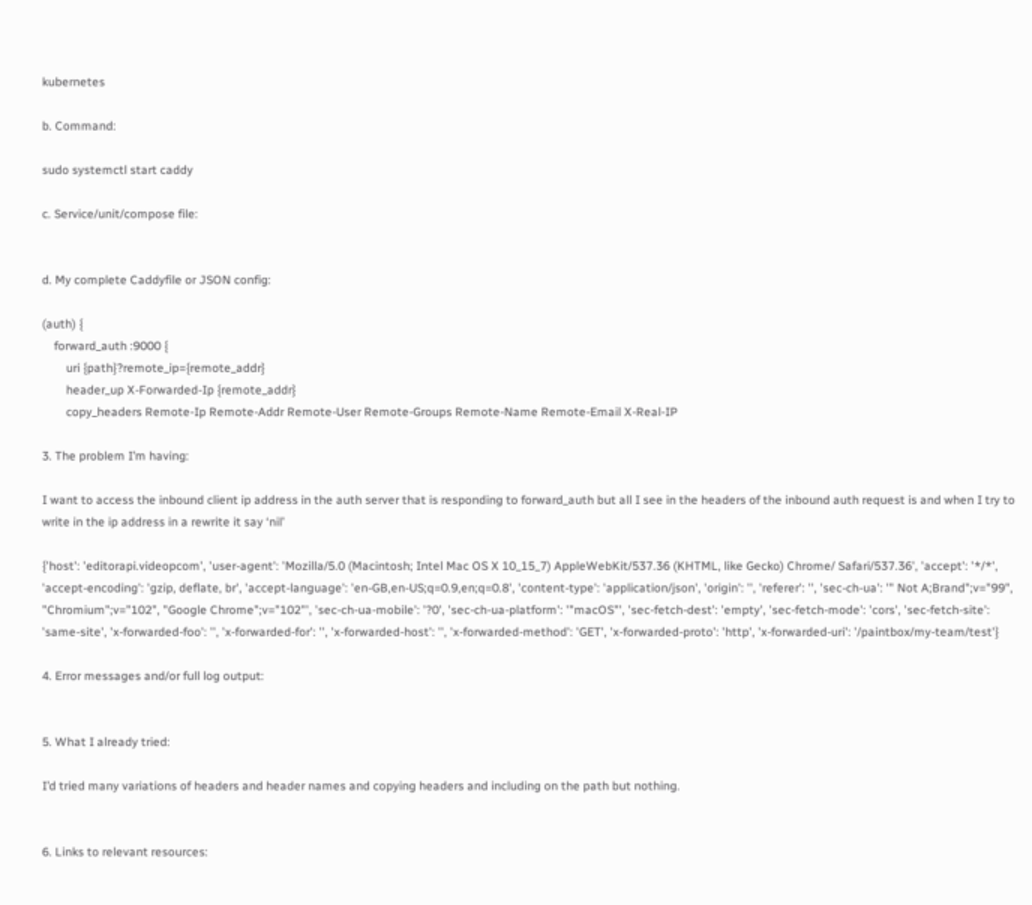kubernetes

b. Command:

sudo systemctl start caddy

c. Service/unit/compose file:


d. My complete Caddyfile or JSON config:

(auth) {
    forward_auth :9000 {
        uri {path}?remote_ip={remote_addr}
        header_up X-Forwarded-Ip {remote_addr}
        copy_headers Remote-Ip Remote-Addr Remote-User Remote-Groups Remote-Name Remote-Email X-Real-IP

3. The problem I’m having:

I want to access the inbound client ip address in the auth server that is responding to forward_auth but all I see in the headers of the inbound auth request is and when I try to write in the ip address in a rewrite it say ‘nil’

{'host': 'editorapi.videopcom', 'user-agent': 'Mozilla/5.0 (Macintosh; Intel Mac OS X 10_15_7) AppleWebKit/537.36 (KHTML, like Gecko) Chrome/ Safari/537.36', 'accept': '*/*', 'accept-encoding': 'gzip, deflate, br', 'accept-language': 'en-GB,en-US;q=0.9,en;q=0.8', 'content-type': 'application/json', 'origin': '', 'referer': '', 'sec-ch-ua': '" Not A;Brand";v="99", "Chromium";v="102", "Google Chrome";v="102"', 'sec-ch-ua-mobile': '?0', 'sec-ch-ua-platform': '"macOS"', 'sec-fetch-dest': 'empty', 'sec-fetch-mode': 'cors', 'sec-fetch-site': 'same-site', 'x-forwarded-foo': '', 'x-forwarded-for': '', 'x-forwarded-host': '', 'x-forwarded-method': 'GET', 'x-forwarded-proto': 'http', 'x-forwarded-uri': '/paintbox/my-team/test'}

4. Error messages and/or full log output:


5. What I already tried:

I’d tried many variations of headers and header names and copying headers and including on the path but nothing.


6. Links to relevant resources: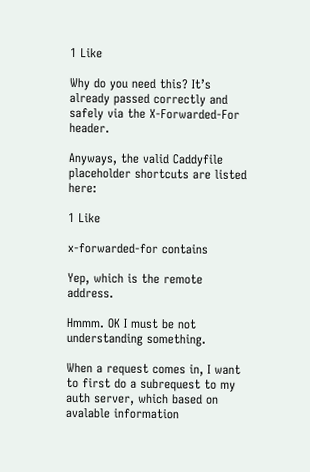1 Like

Why do you need this? It’s already passed correctly and safely via the X-Forwarded-For header.

Anyways, the valid Caddyfile placeholder shortcuts are listed here:

1 Like

x-forwarded-for contains

Yep, which is the remote address.

Hmmm. OK I must be not understanding something.

When a request comes in, I want to first do a subrequest to my auth server, which based on avalable information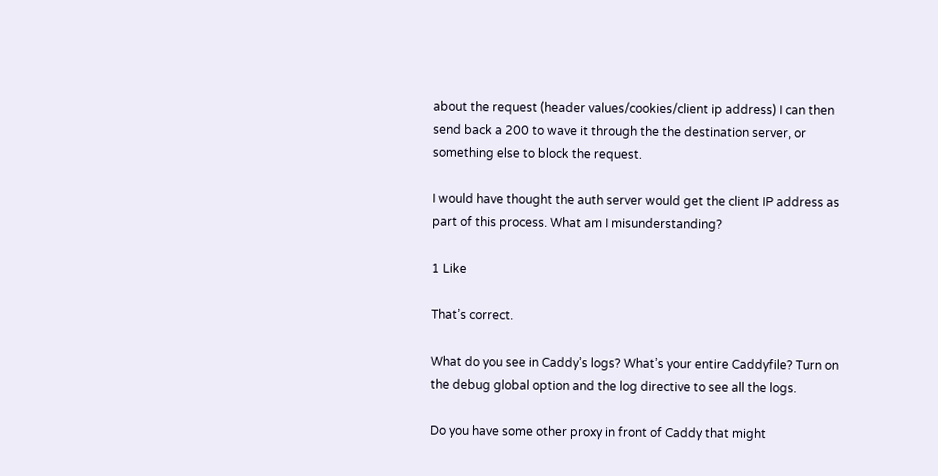about the request (header values/cookies/client ip address) I can then send back a 200 to wave it through the the destination server, or something else to block the request.

I would have thought the auth server would get the client IP address as part of this process. What am I misunderstanding?

1 Like

That’s correct.

What do you see in Caddy’s logs? What’s your entire Caddyfile? Turn on the debug global option and the log directive to see all the logs.

Do you have some other proxy in front of Caddy that might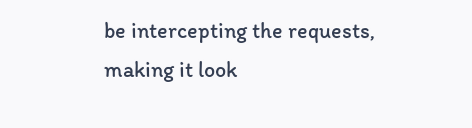be intercepting the requests, making it look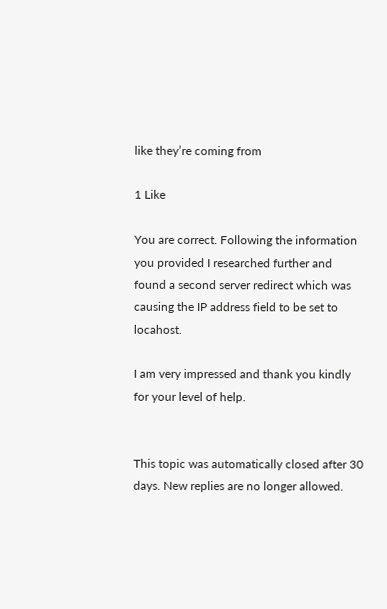like they’re coming from

1 Like

You are correct. Following the information you provided I researched further and found a second server redirect which was causing the IP address field to be set to locahost.

I am very impressed and thank you kindly for your level of help.


This topic was automatically closed after 30 days. New replies are no longer allowed.